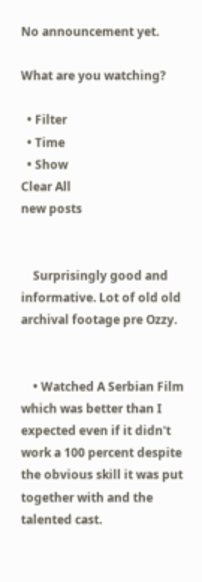No announcement yet.

What are you watching?

  • Filter
  • Time
  • Show
Clear All
new posts


    Surprisingly good and informative. Lot of old old archival footage pre Ozzy.


    • Watched A Serbian Film which was better than I expected even if it didn't work a 100 percent despite the obvious skill it was put together with and the talented cast.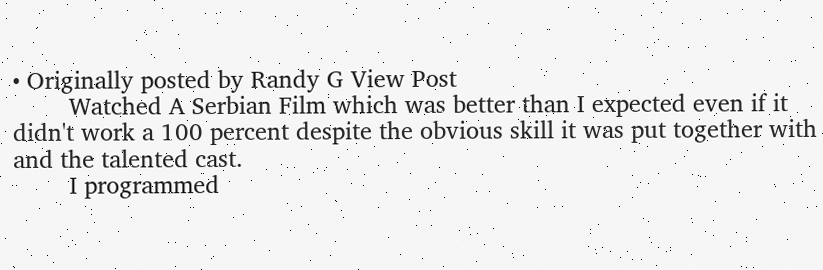• Originally posted by Randy G View Post
        Watched A Serbian Film which was better than I expected even if it didn't work a 100 percent despite the obvious skill it was put together with and the talented cast.
        I programmed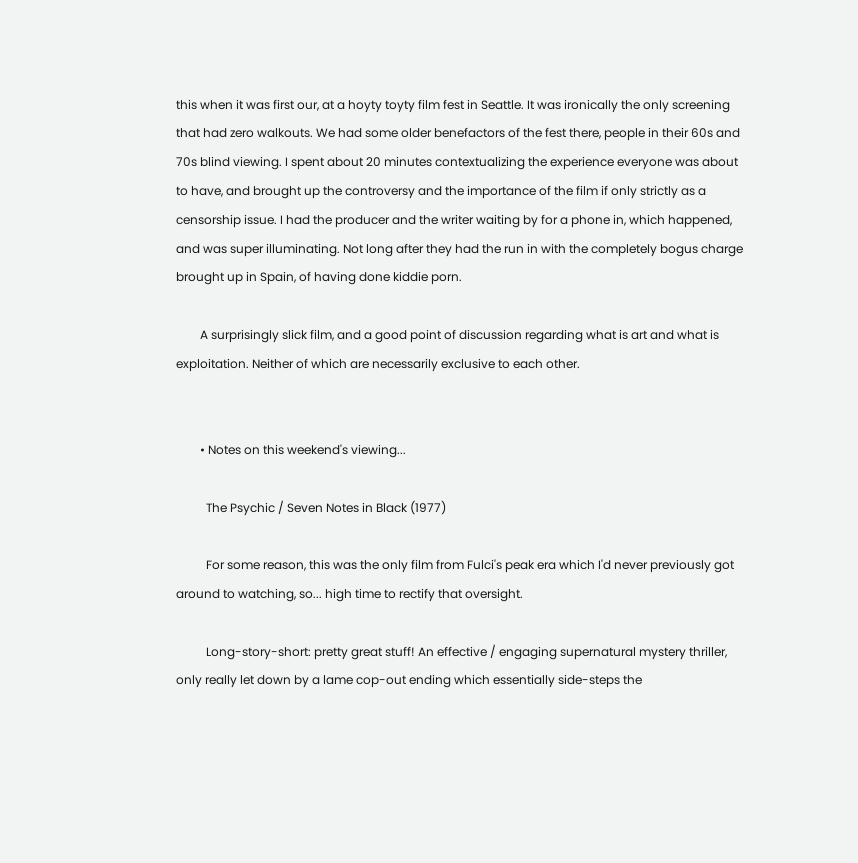this when it was first our, at a hoyty toyty film fest in Seattle. It was ironically the only screening that had zero walkouts. We had some older benefactors of the fest there, people in their 60s and 70s blind viewing. I spent about 20 minutes contextualizing the experience everyone was about to have, and brought up the controversy and the importance of the film if only strictly as a censorship issue. I had the producer and the writer waiting by for a phone in, which happened, and was super illuminating. Not long after they had the run in with the completely bogus charge brought up in Spain, of having done kiddie porn.

        A surprisingly slick film, and a good point of discussion regarding what is art and what is exploitation. Neither of which are necessarily exclusive to each other.


        • Notes on this weekend's viewing...

          The Psychic / Seven Notes in Black (1977)

          For some reason, this was the only film from Fulci's peak era which I'd never previously got around to watching, so... high time to rectify that oversight.

          Long-story-short: pretty great stuff! An effective / engaging supernatural mystery thriller, only really let down by a lame cop-out ending which essentially side-steps the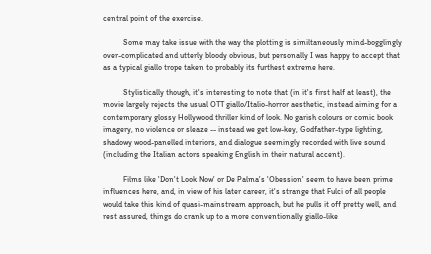central point of the exercise.

          Some may take issue with the way the plotting is similtaneously mind-bogglingly over-complicated and utterly bloody obvious, but personally I was happy to accept that as a typical giallo trope taken to probably its furthest extreme here.

          Stylistically though, it's interesting to note that (in it's first half at least), the movie largely rejects the usual OTT giallo/Italio-horror aesthetic, instead aiming for a contemporary glossy Hollywood thriller kind of look. No garish colours or comic book imagery, no violence or sleaze -- instead we get low-key, Godfather-type lighting, shadowy wood-panelled interiors, and dialogue seemingly recorded with live sound (including the Italian actors speaking English in their natural accent).

          Films like 'Don't Look Now' or De Palma's 'Obession' seem to have been prime influences here, and, in view of his later career, it's strange that Fulci of all people would take this kind of quasi-mainstream approach, but he pulls it off pretty well, and rest assured, things do crank up to a more conventionally giallo-like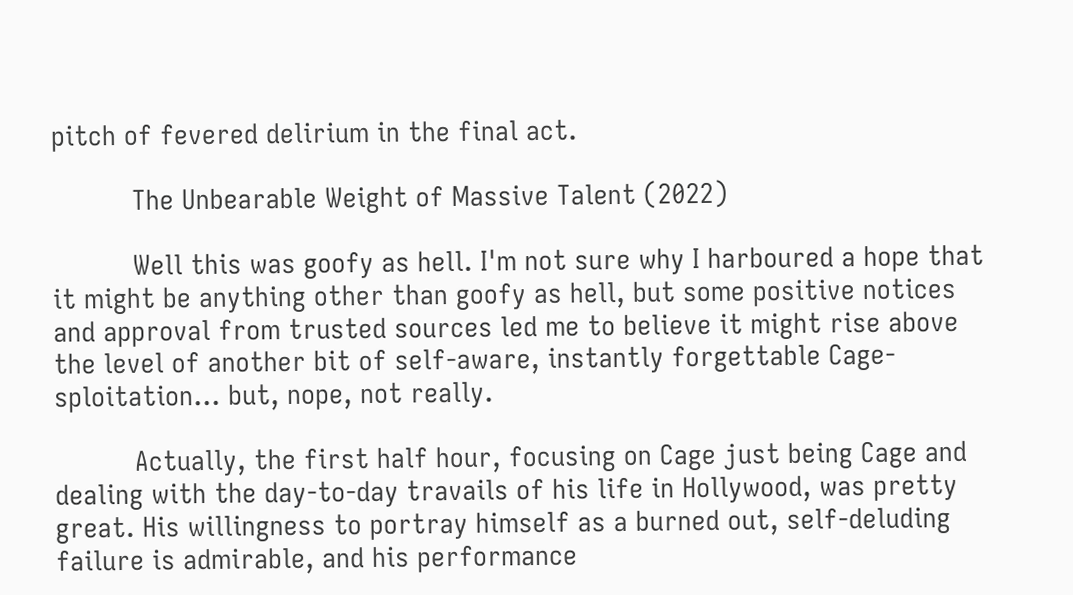pitch of fevered delirium in the final act.

          The Unbearable Weight of Massive Talent (2022)

          Well this was goofy as hell. I'm not sure why I harboured a hope that it might be anything other than goofy as hell, but some positive notices and approval from trusted sources led me to believe it might rise above the level of another bit of self-aware, instantly forgettable Cage-sploitation... but, nope, not really.

          Actually, the first half hour, focusing on Cage just being Cage and dealing with the day-to-day travails of his life in Hollywood, was pretty great. His willingness to portray himself as a burned out, self-deluding failure is admirable, and his performance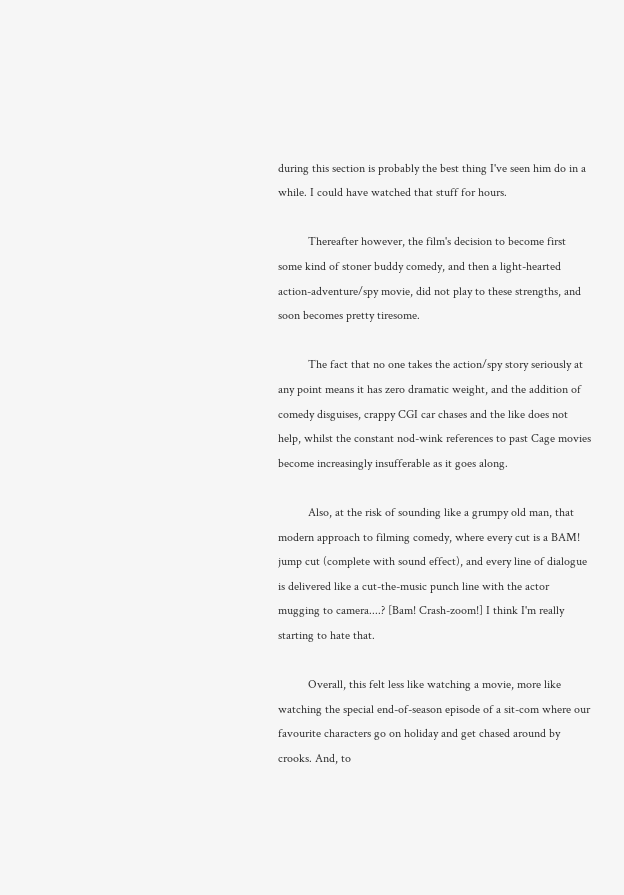during this section is probably the best thing I've seen him do in a while. I could have watched that stuff for hours.

          Thereafter however, the film's decision to become first some kind of stoner buddy comedy, and then a light-hearted action-adventure/spy movie, did not play to these strengths, and soon becomes pretty tiresome.

          The fact that no one takes the action/spy story seriously at any point means it has zero dramatic weight, and the addition of comedy disguises, crappy CGI car chases and the like does not help, whilst the constant nod-wink references to past Cage movies become increasingly insufferable as it goes along.

          Also, at the risk of sounding like a grumpy old man, that modern approach to filming comedy, where every cut is a BAM! jump cut (complete with sound effect), and every line of dialogue is delivered like a cut-the-music punch line with the actor mugging to camera....? [Bam! Crash-zoom!] I think I'm really starting to hate that.

          Overall, this felt less like watching a movie, more like watching the special end-of-season episode of a sit-com where our favourite characters go on holiday and get chased around by crooks. And, to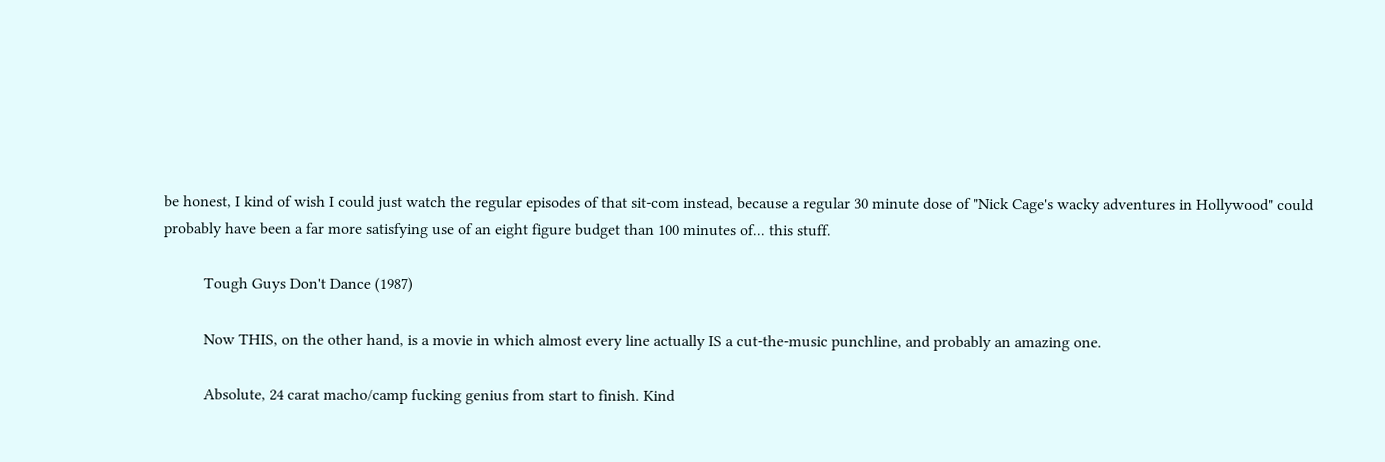be honest, I kind of wish I could just watch the regular episodes of that sit-com instead, because a regular 30 minute dose of "Nick Cage's wacky adventures in Hollywood" could probably have been a far more satisfying use of an eight figure budget than 100 minutes of... this stuff.

          Tough Guys Don't Dance (1987)

          Now THIS, on the other hand, is a movie in which almost every line actually IS a cut-the-music punchline, and probably an amazing one.

          Absolute, 24 carat macho/camp fucking genius from start to finish. Kind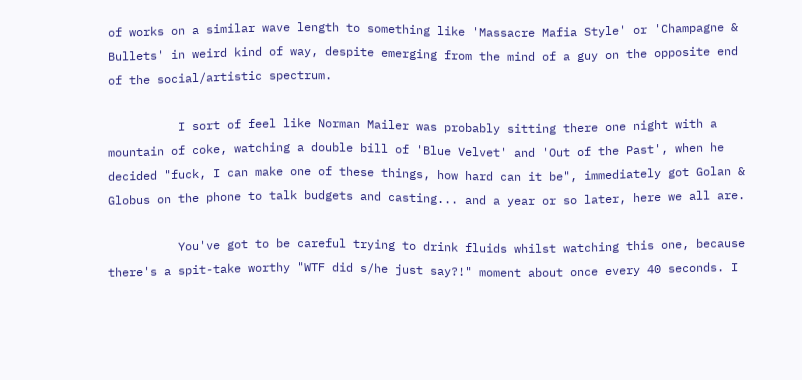of works on a similar wave length to something like 'Massacre Mafia Style' or 'Champagne & Bullets' in weird kind of way, despite emerging from the mind of a guy on the opposite end of the social/artistic spectrum.

          I sort of feel like Norman Mailer was probably sitting there one night with a mountain of coke, watching a double bill of 'Blue Velvet' and 'Out of the Past', when he decided "fuck, I can make one of these things, how hard can it be", immediately got Golan & Globus on the phone to talk budgets and casting... and a year or so later, here we all are.

          You've got to be careful trying to drink fluids whilst watching this one, because there's a spit-take worthy "WTF did s/he just say?!" moment about once every 40 seconds. I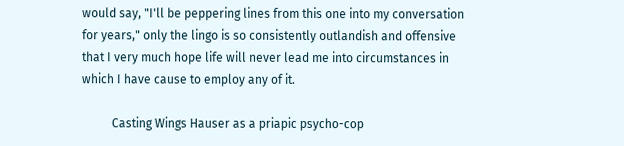would say, "I'll be peppering lines from this one into my conversation for years," only the lingo is so consistently outlandish and offensive that I very much hope life will never lead me into circumstances in which I have cause to employ any of it.

          Casting Wings Hauser as a priapic psycho-cop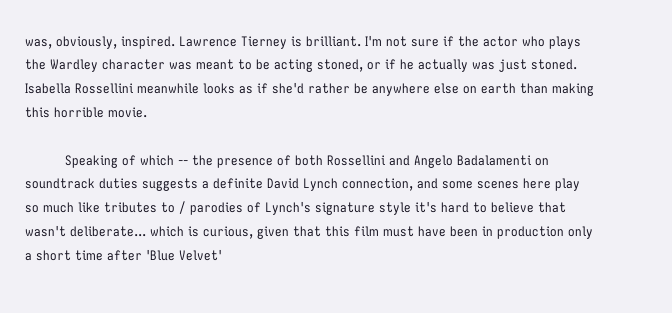was, obviously, inspired. Lawrence Tierney is brilliant. I'm not sure if the actor who plays the Wardley character was meant to be acting stoned, or if he actually was just stoned. Isabella Rossellini meanwhile looks as if she'd rather be anywhere else on earth than making this horrible movie.

          Speaking of which -- the presence of both Rossellini and Angelo Badalamenti on soundtrack duties suggests a definite David Lynch connection, and some scenes here play so much like tributes to / parodies of Lynch's signature style it's hard to believe that wasn't deliberate... which is curious, given that this film must have been in production only a short time after 'Blue Velvet'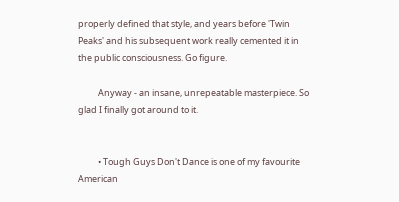properly defined that style, and years before 'Twin Peaks' and his subsequent work really cemented it in the public consciousness. Go figure.

          Anyway - an insane, unrepeatable masterpiece. So glad I finally got around to it.


          • Tough Guys Don't Dance is one of my favourite American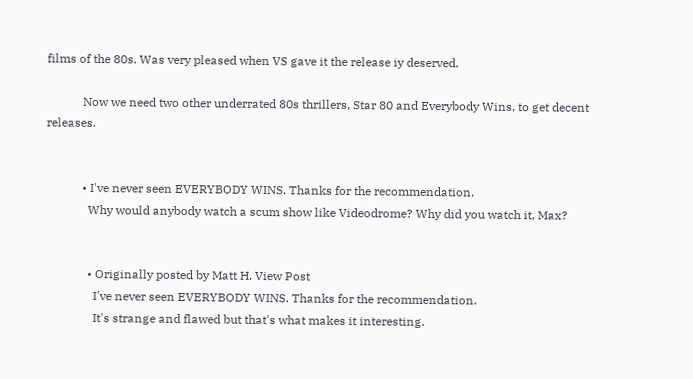films of the 80s. Was very pleased when VS gave it the release iy deserved.

            Now we need two other underrated 80s thrillers, Star 80 and Everybody Wins, to get decent releases.


            • I've never seen EVERYBODY WINS. Thanks for the recommendation.
              Why would anybody watch a scum show like Videodrome? Why did you watch it, Max?


              • Originally posted by Matt H. View Post
                I've never seen EVERYBODY WINS. Thanks for the recommendation.
                It's strange and flawed but that's what makes it interesting.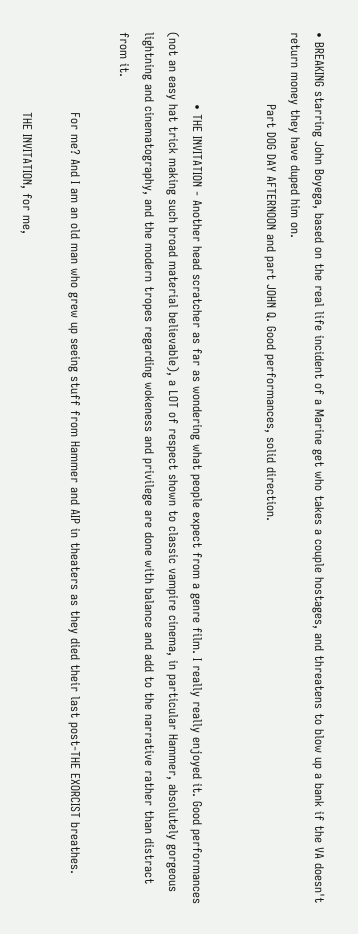• BREAKING starring John Boyega, based on the real life incident of a Marine get who takes a couple hostages, and threatens to blow up a bank if the VA doesn't return money they have duped him on.
                  Part DOG DAY AFTERNOON and part JOHN Q. Good performances, solid direction.


                  • THE INVITATION - Another head scratcher as far as wondering what people expect from a genre film. I really really enjoyed it. Good performances (not an easy hat trick making such broad material believable), a LOT of respect shown to classic vampire cinema, in particular Hammer, absolutely gorgeous lightning and cinematography, and the modern tropes regarding wokeness and privilege are done with balance and add to the narrative rather than distract from it.

                    For me? And I am an old man who grew up seeing stuff from Hammer and AIP in theaters as they died their last post-THE EXORCIST breathes.

                    THE INVITATION, for me,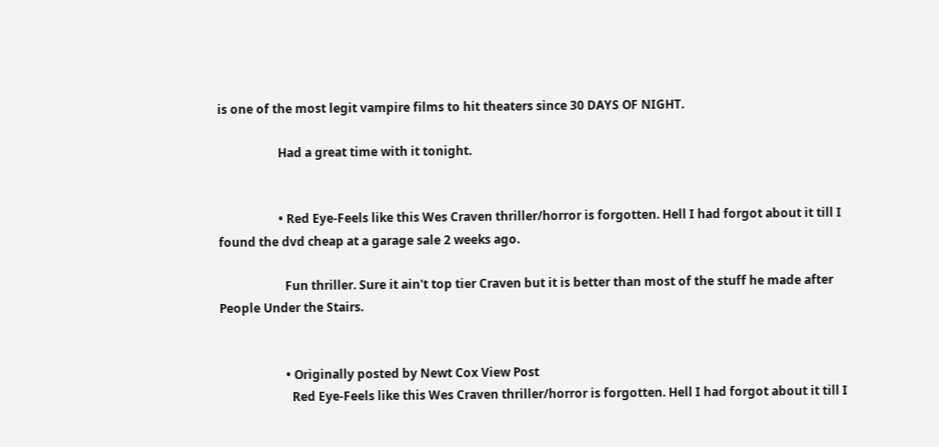is one of the most legit vampire films to hit theaters since 30 DAYS OF NIGHT.

                    Had a great time with it tonight.


                    • Red Eye-Feels like this Wes Craven thriller/horror is forgotten. Hell I had forgot about it till I found the dvd cheap at a garage sale 2 weeks ago.

                      Fun thriller. Sure it ain't top tier Craven but it is better than most of the stuff he made after People Under the Stairs.


                      • Originally posted by Newt Cox View Post
                        Red Eye-Feels like this Wes Craven thriller/horror is forgotten. Hell I had forgot about it till I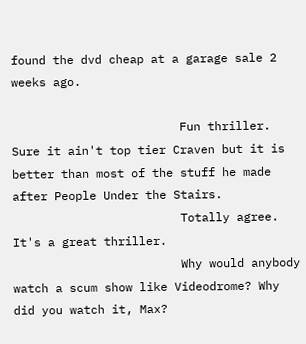found the dvd cheap at a garage sale 2 weeks ago.

                        Fun thriller. Sure it ain't top tier Craven but it is better than most of the stuff he made after People Under the Stairs.
                        Totally agree. It's a great thriller.
                        Why would anybody watch a scum show like Videodrome? Why did you watch it, Max?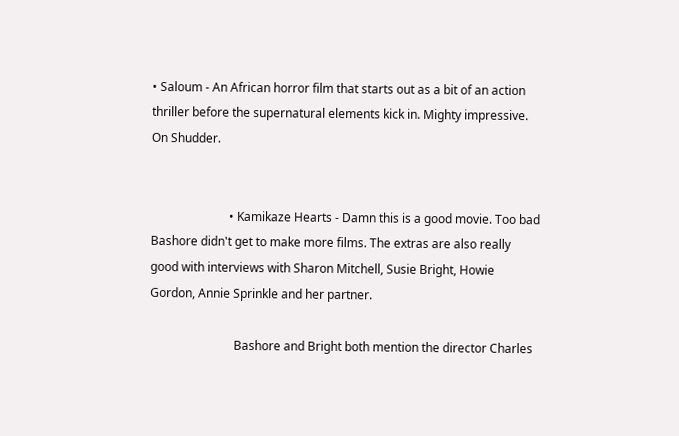• Saloum - An African horror film that starts out as a bit of an action thriller before the supernatural elements kick in. Mighty impressive. On Shudder.


                          • Kamikaze Hearts - Damn this is a good movie. Too bad Bashore didn't get to make more films. The extras are also really good with interviews with Sharon Mitchell, Susie Bright, Howie Gordon, Annie Sprinkle and her partner.

                            Bashore and Bright both mention the director Charles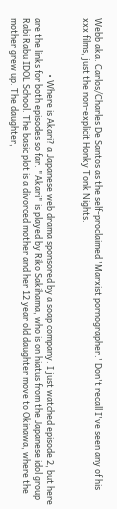Webb aka. Carlos/Charles De Santos as the self-proclaimed 'Marxist pornographer.' Don't recall I've seen any of his xxx films, just the non-explicit Honky Tonk Nights.


                            • Where is Akari? a Japanese web drama sponsored by a soap company. I just watched episode 2, but here are the links for both episodes so far. "Akari" is played by Riko Sakihama, who is on hiatus from the Japanese idol group Rabi Rabu IDOL School. The basic plot is a divorced mother and her 12 year old daughter move to Okinawa, where the mother grew up. The daughter,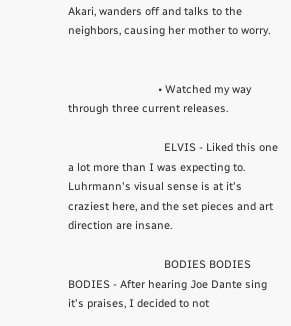Akari, wanders off and talks to the neighbors, causing her mother to worry.


                              • Watched my way through three current releases.

                                ELVIS - Liked this one a lot more than I was expecting to. Luhrmann's visual sense is at it's craziest here, and the set pieces and art direction are insane.

                                BODIES BODIES BODIES - After hearing Joe Dante sing it's praises, I decided to not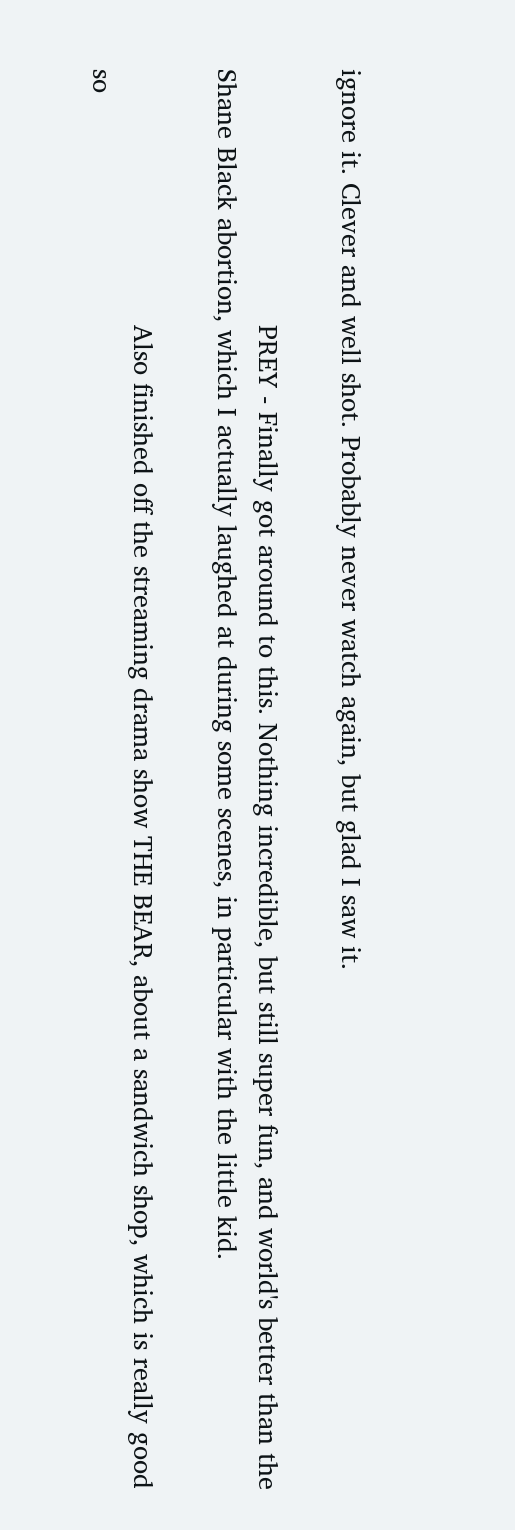ignore it. Clever and well shot. Probably never watch again, but glad I saw it.

                                PREY - Finally got around to this. Nothing incredible, but still super fun, and world's better than the Shane Black abortion, which I actually laughed at during some scenes, in particular with the little kid.

                                Also finished off the streaming drama show THE BEAR, about a sandwich shop, which is really good so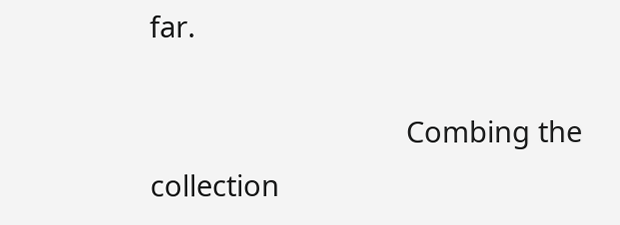far.

                                Combing the collection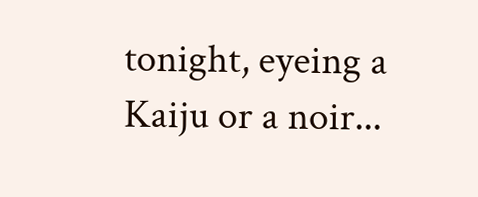tonight, eyeing a Kaiju or a noir...